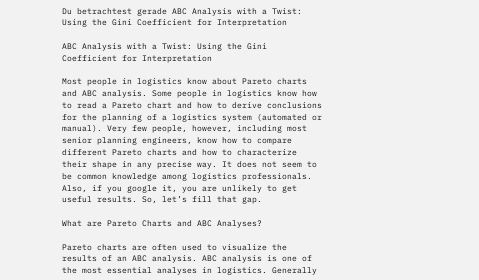Du betrachtest gerade ABC Analysis with a Twist: Using the Gini Coefficient for Interpretation

ABC Analysis with a Twist: Using the Gini Coefficient for Interpretation

Most people in logistics know about Pareto charts and ABC analysis. Some people in logistics know how to read a Pareto chart and how to derive conclusions for the planning of a logistics system (automated or manual). Very few people, however, including most senior planning engineers, know how to compare different Pareto charts and how to characterize their shape in any precise way. It does not seem to be common knowledge among logistics professionals. Also, if you google it, you are unlikely to get useful results. So, let’s fill that gap.

What are Pareto Charts and ABC Analyses?

Pareto charts are often used to visualize the results of an ABC analysis. ABC analysis is one of the most essential analyses in logistics. Generally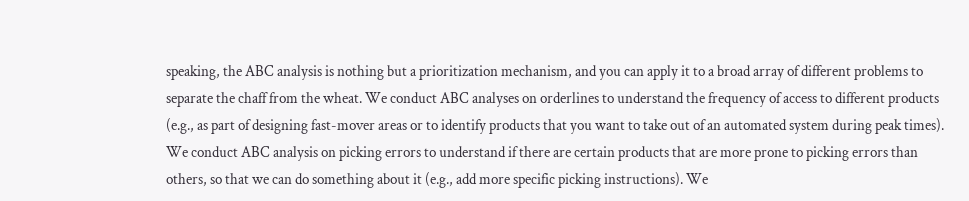speaking, the ABC analysis is nothing but a prioritization mechanism, and you can apply it to a broad array of different problems to separate the chaff from the wheat. We conduct ABC analyses on orderlines to understand the frequency of access to different products (e.g., as part of designing fast-mover areas or to identify products that you want to take out of an automated system during peak times). We conduct ABC analysis on picking errors to understand if there are certain products that are more prone to picking errors than others, so that we can do something about it (e.g., add more specific picking instructions). We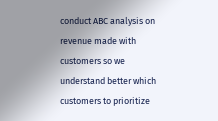conduct ABC analysis on revenue made with customers so we understand better which customers to prioritize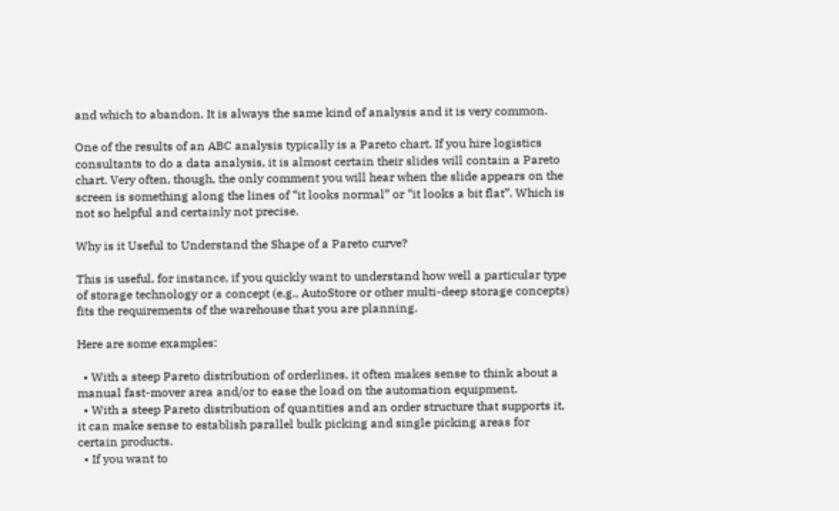and which to abandon. It is always the same kind of analysis and it is very common.

One of the results of an ABC analysis typically is a Pareto chart. If you hire logistics consultants to do a data analysis, it is almost certain their slides will contain a Pareto chart. Very often, though, the only comment you will hear when the slide appears on the screen is something along the lines of “it looks normal” or “it looks a bit flat”. Which is not so helpful and certainly not precise.

Why is it Useful to Understand the Shape of a Pareto curve?

This is useful, for instance, if you quickly want to understand how well a particular type of storage technology or a concept (e.g., AutoStore or other multi-deep storage concepts) fits the requirements of the warehouse that you are planning.

Here are some examples:

  • With a steep Pareto distribution of orderlines, it often makes sense to think about a manual fast-mover area and/or to ease the load on the automation equipment.
  • With a steep Pareto distribution of quantities and an order structure that supports it, it can make sense to establish parallel bulk picking and single picking areas for certain products.
  • If you want to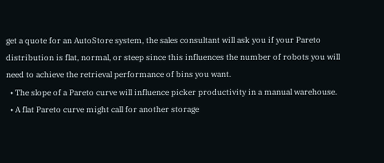get a quote for an AutoStore system, the sales consultant will ask you if your Pareto distribution is flat, normal, or steep since this influences the number of robots you will need to achieve the retrieval performance of bins you want.
  • The slope of a Pareto curve will influence picker productivity in a manual warehouse.
  • A flat Pareto curve might call for another storage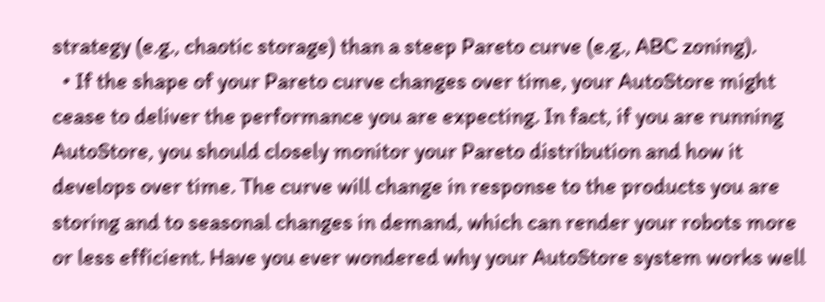strategy (e.g., chaotic storage) than a steep Pareto curve (e.g., ABC zoning).
  • If the shape of your Pareto curve changes over time, your AutoStore might cease to deliver the performance you are expecting. In fact, if you are running AutoStore, you should closely monitor your Pareto distribution and how it develops over time. The curve will change in response to the products you are storing and to seasonal changes in demand, which can render your robots more or less efficient. Have you ever wondered why your AutoStore system works well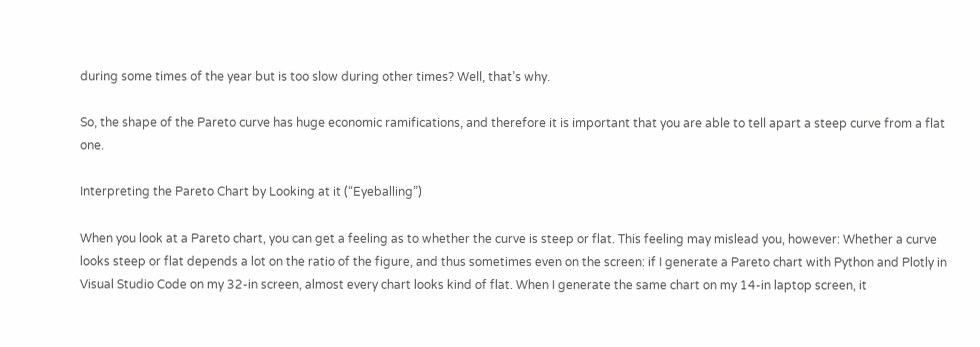during some times of the year but is too slow during other times? Well, that’s why.

So, the shape of the Pareto curve has huge economic ramifications, and therefore it is important that you are able to tell apart a steep curve from a flat one.

Interpreting the Pareto Chart by Looking at it (“Eyeballing”)

When you look at a Pareto chart, you can get a feeling as to whether the curve is steep or flat. This feeling may mislead you, however: Whether a curve looks steep or flat depends a lot on the ratio of the figure, and thus sometimes even on the screen: if I generate a Pareto chart with Python and Plotly in Visual Studio Code on my 32-in screen, almost every chart looks kind of flat. When I generate the same chart on my 14-in laptop screen, it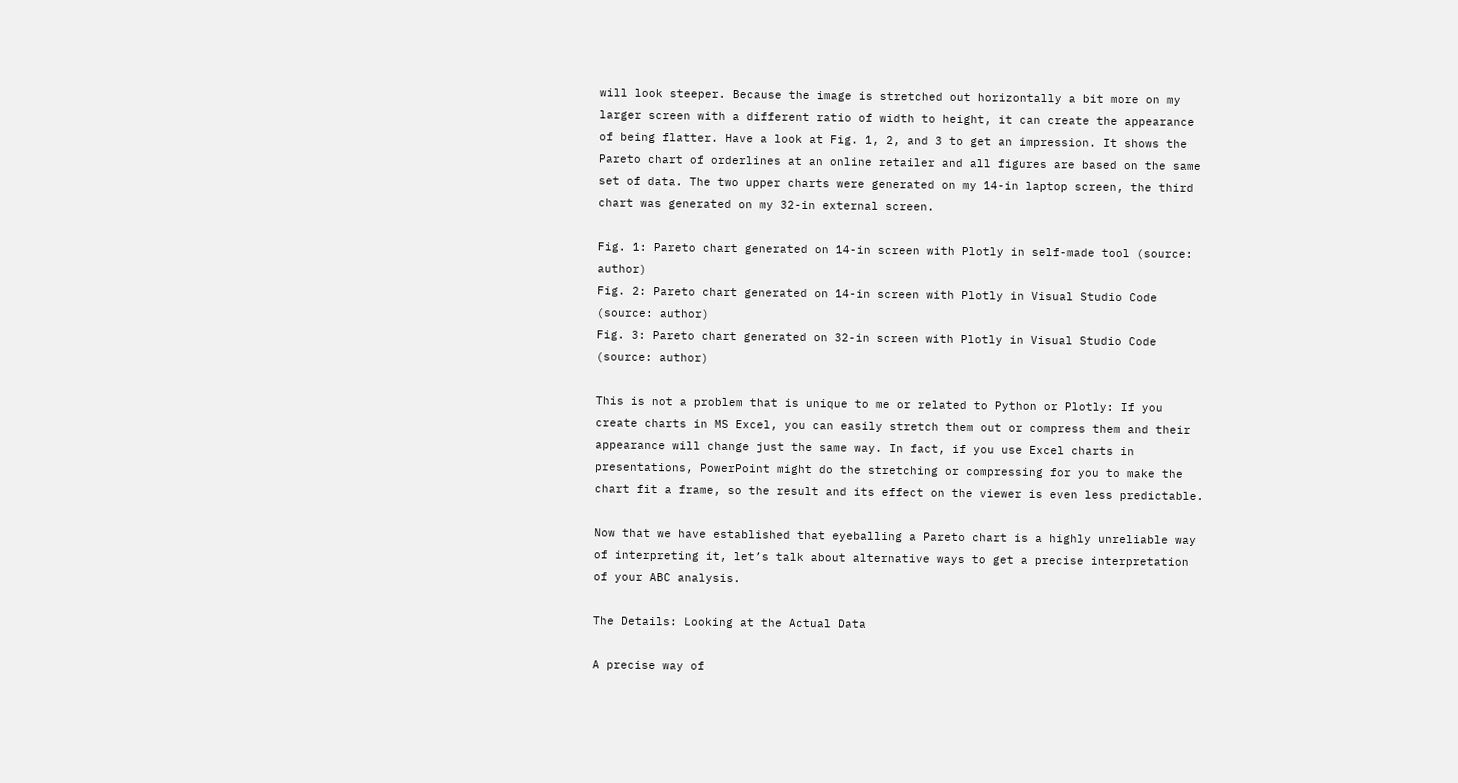will look steeper. Because the image is stretched out horizontally a bit more on my larger screen with a different ratio of width to height, it can create the appearance of being flatter. Have a look at Fig. 1, 2, and 3 to get an impression. It shows the Pareto chart of orderlines at an online retailer and all figures are based on the same set of data. The two upper charts were generated on my 14-in laptop screen, the third chart was generated on my 32-in external screen.

Fig. 1: Pareto chart generated on 14-in screen with Plotly in self-made tool (source: author)
Fig. 2: Pareto chart generated on 14-in screen with Plotly in Visual Studio Code (source: author)
Fig. 3: Pareto chart generated on 32-in screen with Plotly in Visual Studio Code (source: author)

This is not a problem that is unique to me or related to Python or Plotly: If you create charts in MS Excel, you can easily stretch them out or compress them and their appearance will change just the same way. In fact, if you use Excel charts in presentations, PowerPoint might do the stretching or compressing for you to make the chart fit a frame, so the result and its effect on the viewer is even less predictable.

Now that we have established that eyeballing a Pareto chart is a highly unreliable way of interpreting it, let’s talk about alternative ways to get a precise interpretation of your ABC analysis.

The Details: Looking at the Actual Data

A precise way of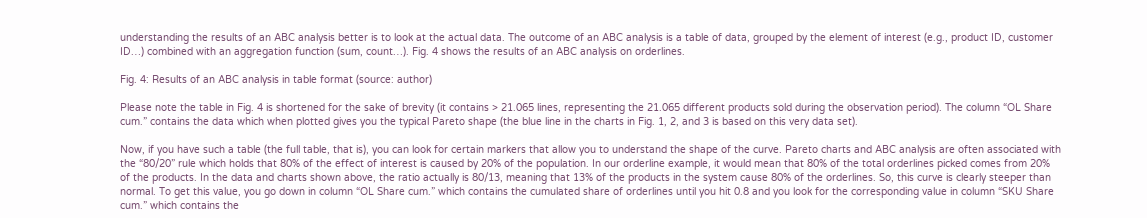understanding the results of an ABC analysis better is to look at the actual data. The outcome of an ABC analysis is a table of data, grouped by the element of interest (e.g., product ID, customer ID…) combined with an aggregation function (sum, count…). Fig. 4 shows the results of an ABC analysis on orderlines.

Fig. 4: Results of an ABC analysis in table format (source: author)

Please note the table in Fig. 4 is shortened for the sake of brevity (it contains > 21.065 lines, representing the 21.065 different products sold during the observation period). The column “OL Share cum.” contains the data which when plotted gives you the typical Pareto shape (the blue line in the charts in Fig. 1, 2, and 3 is based on this very data set).

Now, if you have such a table (the full table, that is), you can look for certain markers that allow you to understand the shape of the curve. Pareto charts and ABC analysis are often associated with the “80/20” rule which holds that 80% of the effect of interest is caused by 20% of the population. In our orderline example, it would mean that 80% of the total orderlines picked comes from 20% of the products. In the data and charts shown above, the ratio actually is 80/13, meaning that 13% of the products in the system cause 80% of the orderlines. So, this curve is clearly steeper than normal. To get this value, you go down in column “OL Share cum.” which contains the cumulated share of orderlines until you hit 0.8 and you look for the corresponding value in column “SKU Share cum.” which contains the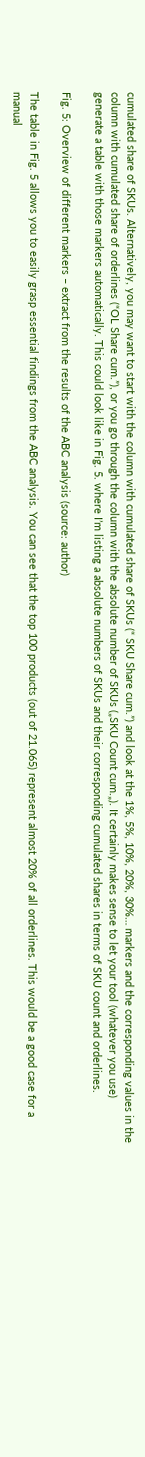cumulated share of SKUs. Alternatively, you may want to start with the column with cumulated share of SKUs (“ SKU Share cum.”) and look at the 1%, 5%, 10%, 20%, 30%… markers and the corresponding values in the column with cumulated share of orderlines (“OL Share cum.”), or you go through the column with the absolute number of SKUs („SKU Count cum.„). It certainly makes sense to let your tool (whatever you use) generate a table with those markers automatically. This could look like in Fig. 5. where I’m listing a absolute numbers of SKUs and their corresponding cumulated shares in terms of SKU count and orderlines.

Fig. 5: Overview of different markers – extract from the results of the ABC analysis (source: author)

The table in Fig. 5 allows you to easily grasp essential findings from the ABC analysis. You can see that the top 100 products (out of 21.065) represent almost 20% of all orderlines. This would be a good case for a manual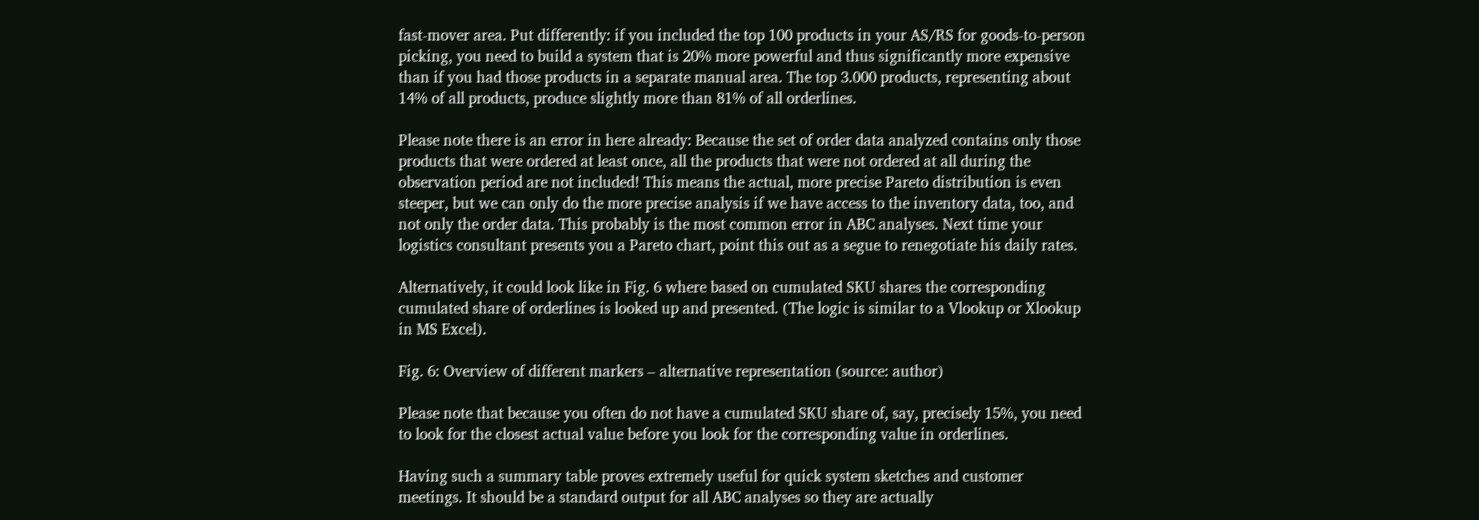fast-mover area. Put differently: if you included the top 100 products in your AS/RS for goods-to-person picking, you need to build a system that is 20% more powerful and thus significantly more expensive than if you had those products in a separate manual area. The top 3.000 products, representing about 14% of all products, produce slightly more than 81% of all orderlines.

Please note there is an error in here already: Because the set of order data analyzed contains only those products that were ordered at least once, all the products that were not ordered at all during the observation period are not included! This means the actual, more precise Pareto distribution is even steeper, but we can only do the more precise analysis if we have access to the inventory data, too, and not only the order data. This probably is the most common error in ABC analyses. Next time your logistics consultant presents you a Pareto chart, point this out as a segue to renegotiate his daily rates.

Alternatively, it could look like in Fig. 6 where based on cumulated SKU shares the corresponding cumulated share of orderlines is looked up and presented. (The logic is similar to a Vlookup or Xlookup in MS Excel).

Fig. 6: Overview of different markers – alternative representation (source: author)

Please note that because you often do not have a cumulated SKU share of, say, precisely 15%, you need to look for the closest actual value before you look for the corresponding value in orderlines.

Having such a summary table proves extremely useful for quick system sketches and customer meetings. It should be a standard output for all ABC analyses so they are actually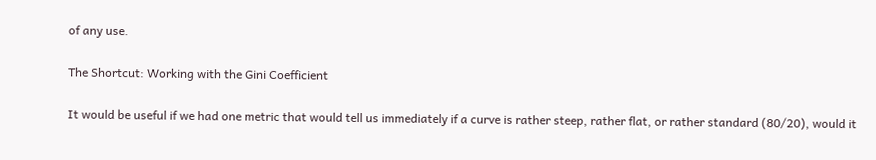of any use.

The Shortcut: Working with the Gini Coefficient

It would be useful if we had one metric that would tell us immediately if a curve is rather steep, rather flat, or rather standard (80/20), would it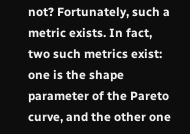not? Fortunately, such a metric exists. In fact, two such metrics exist: one is the shape parameter of the Pareto curve, and the other one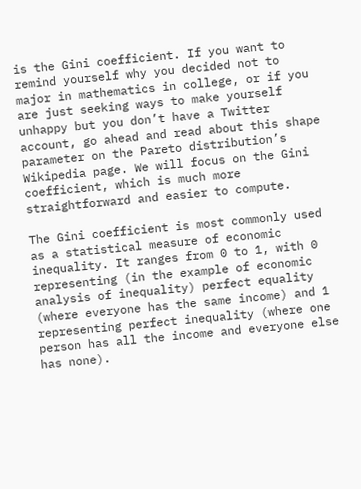is the Gini coefficient. If you want to remind yourself why you decided not to major in mathematics in college, or if you are just seeking ways to make yourself unhappy but you don’t have a Twitter account, go ahead and read about this shape parameter on the Pareto distribution’s Wikipedia page. We will focus on the Gini coefficient, which is much more straightforward and easier to compute.

The Gini coefficient is most commonly used as a statistical measure of economic inequality. It ranges from 0 to 1, with 0 representing (in the example of economic analysis of inequality) perfect equality (where everyone has the same income) and 1 representing perfect inequality (where one person has all the income and everyone else has none).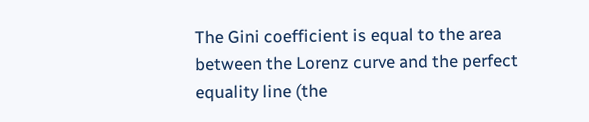The Gini coefficient is equal to the area between the Lorenz curve and the perfect equality line (the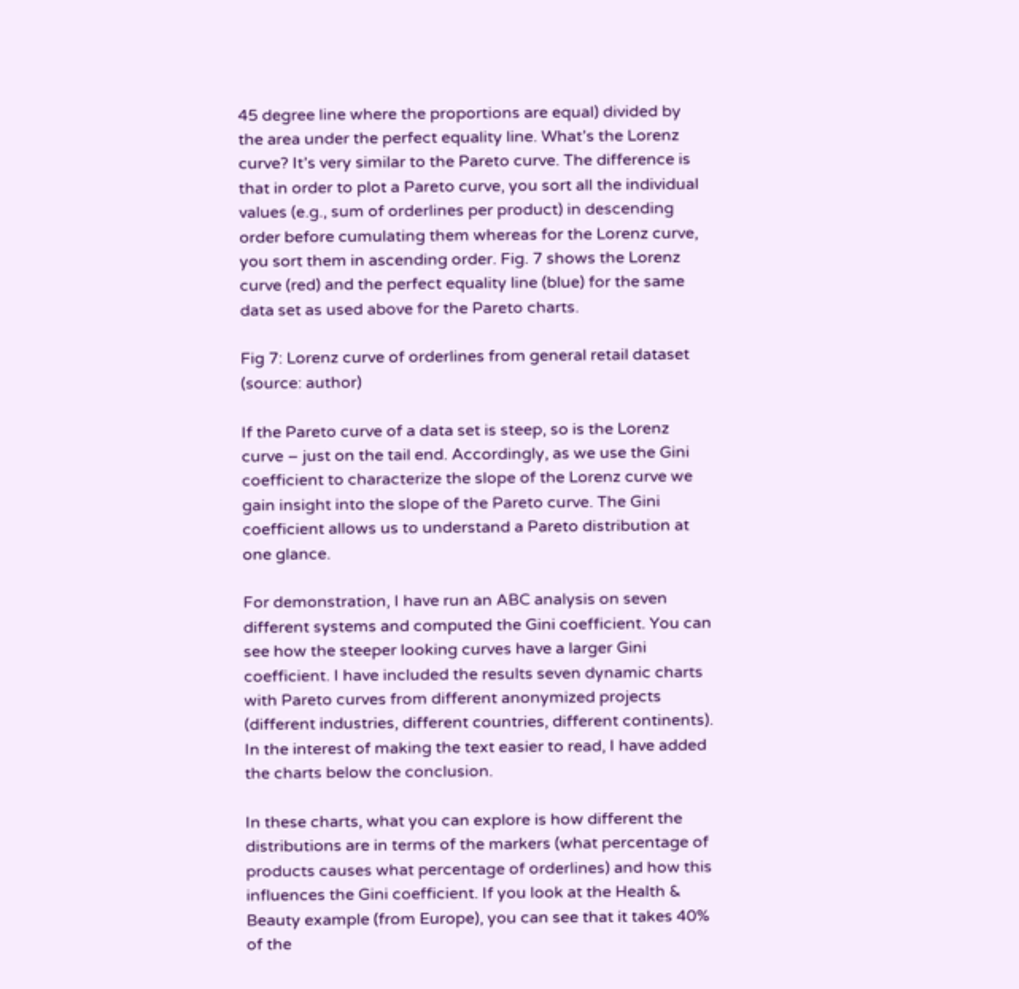45 degree line where the proportions are equal) divided by the area under the perfect equality line. What’s the Lorenz curve? It’s very similar to the Pareto curve. The difference is that in order to plot a Pareto curve, you sort all the individual values (e.g., sum of orderlines per product) in descending order before cumulating them whereas for the Lorenz curve, you sort them in ascending order. Fig. 7 shows the Lorenz curve (red) and the perfect equality line (blue) for the same data set as used above for the Pareto charts.

Fig 7: Lorenz curve of orderlines from general retail dataset (source: author)

If the Pareto curve of a data set is steep, so is the Lorenz curve – just on the tail end. Accordingly, as we use the Gini coefficient to characterize the slope of the Lorenz curve we gain insight into the slope of the Pareto curve. The Gini coefficient allows us to understand a Pareto distribution at one glance.

For demonstration, I have run an ABC analysis on seven different systems and computed the Gini coefficient. You can see how the steeper looking curves have a larger Gini coefficient. I have included the results seven dynamic charts with Pareto curves from different anonymized projects (different industries, different countries, different continents). In the interest of making the text easier to read, I have added the charts below the conclusion.

In these charts, what you can explore is how different the distributions are in terms of the markers (what percentage of products causes what percentage of orderlines) and how this influences the Gini coefficient. If you look at the Health & Beauty example (from Europe), you can see that it takes 40% of the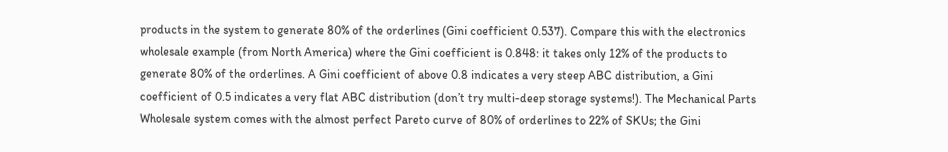products in the system to generate 80% of the orderlines (Gini coefficient 0.537). Compare this with the electronics wholesale example (from North America) where the Gini coefficient is 0.848: it takes only 12% of the products to generate 80% of the orderlines. A Gini coefficient of above 0.8 indicates a very steep ABC distribution, a Gini coefficient of 0.5 indicates a very flat ABC distribution (don’t try multi-deep storage systems!). The Mechanical Parts Wholesale system comes with the almost perfect Pareto curve of 80% of orderlines to 22% of SKUs; the Gini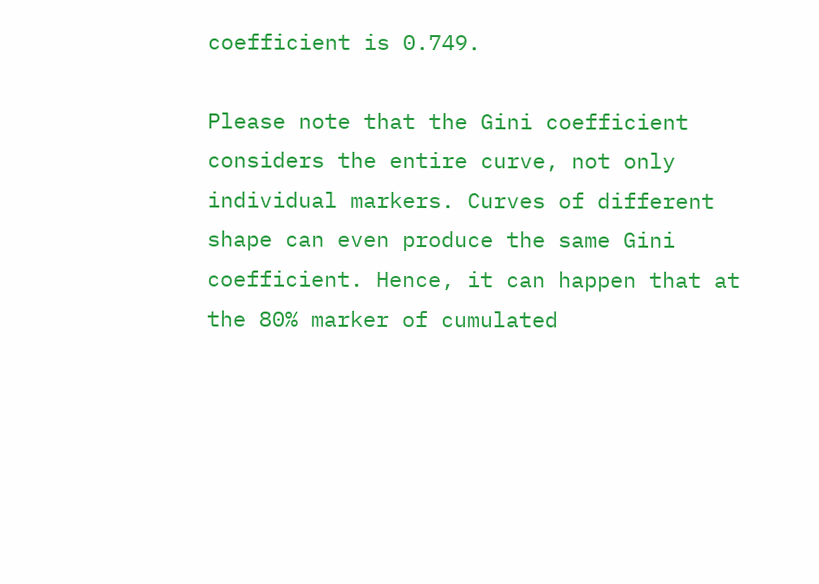coefficient is 0.749.

Please note that the Gini coefficient considers the entire curve, not only individual markers. Curves of different shape can even produce the same Gini coefficient. Hence, it can happen that at the 80% marker of cumulated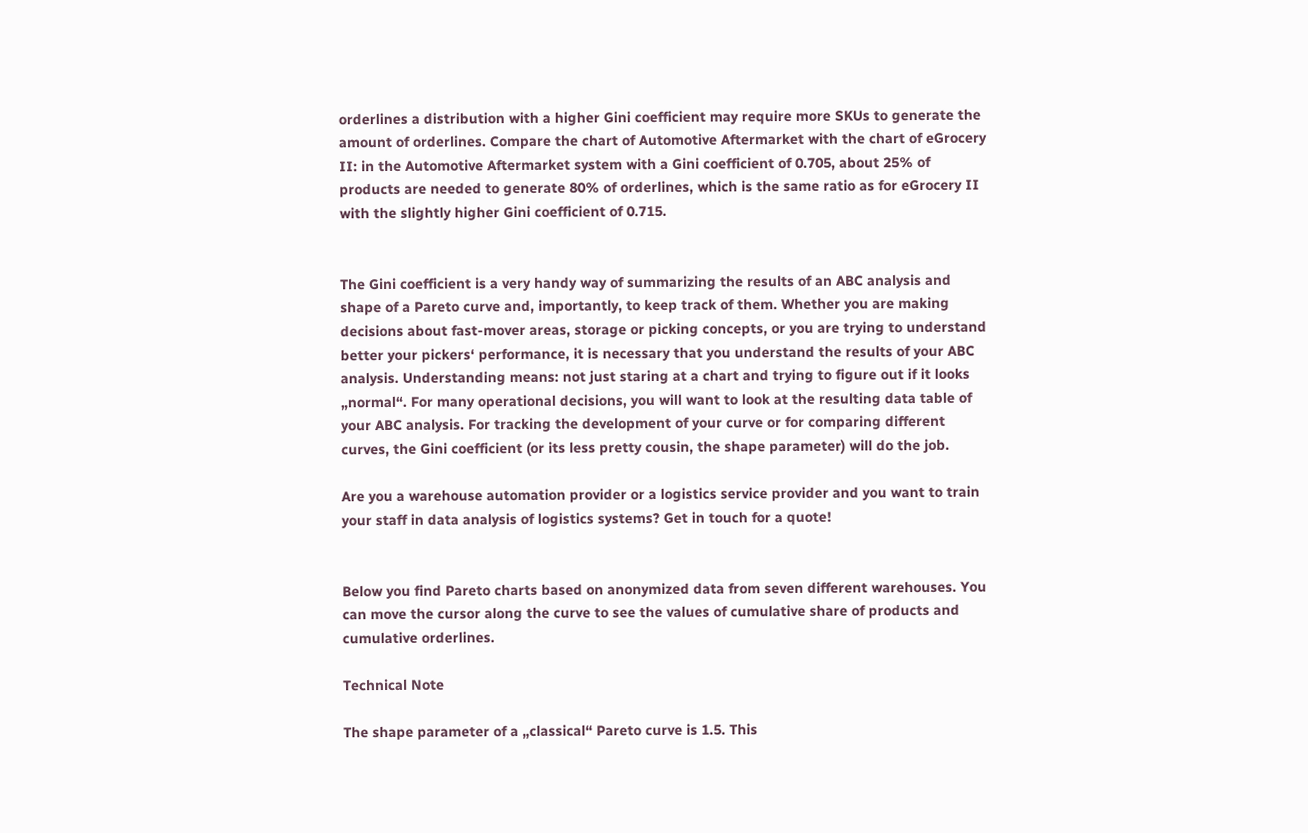orderlines a distribution with a higher Gini coefficient may require more SKUs to generate the amount of orderlines. Compare the chart of Automotive Aftermarket with the chart of eGrocery II: in the Automotive Aftermarket system with a Gini coefficient of 0.705, about 25% of products are needed to generate 80% of orderlines, which is the same ratio as for eGrocery II with the slightly higher Gini coefficient of 0.715.


The Gini coefficient is a very handy way of summarizing the results of an ABC analysis and shape of a Pareto curve and, importantly, to keep track of them. Whether you are making decisions about fast-mover areas, storage or picking concepts, or you are trying to understand better your pickers‘ performance, it is necessary that you understand the results of your ABC analysis. Understanding means: not just staring at a chart and trying to figure out if it looks „normal“. For many operational decisions, you will want to look at the resulting data table of your ABC analysis. For tracking the development of your curve or for comparing different curves, the Gini coefficient (or its less pretty cousin, the shape parameter) will do the job.

Are you a warehouse automation provider or a logistics service provider and you want to train your staff in data analysis of logistics systems? Get in touch for a quote!


Below you find Pareto charts based on anonymized data from seven different warehouses. You can move the cursor along the curve to see the values of cumulative share of products and cumulative orderlines.

Technical Note

The shape parameter of a „classical“ Pareto curve is 1.5. This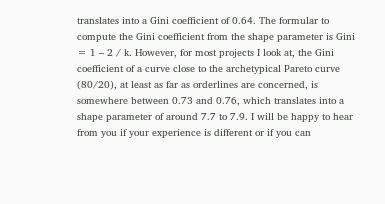translates into a Gini coefficient of 0.64. The formular to compute the Gini coefficient from the shape parameter is Gini = 1 – 2 / k. However, for most projects I look at, the Gini coefficient of a curve close to the archetypical Pareto curve (80/20), at least as far as orderlines are concerned, is somewhere between 0.73 and 0.76, which translates into a shape parameter of around 7.7 to 7.9. I will be happy to hear from you if your experience is different or if you can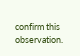confirm this observation.